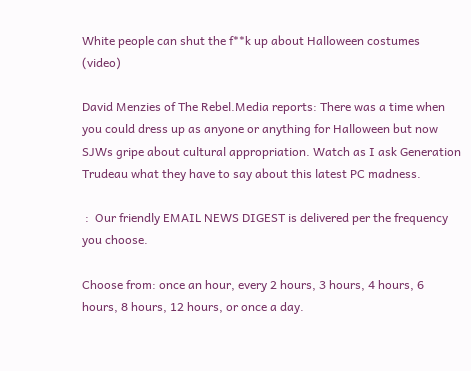White people can shut the f**k up about Halloween costumes (video)

David Menzies of The Rebel.Media reports: There was a time when you could dress up as anyone or anything for Halloween but now SJWs gripe about cultural appropriation. Watch as I ask Generation Trudeau what they have to say about this latest PC madness.

 :  Our friendly EMAIL NEWS DIGEST is delivered per the frequency you choose.

Choose from: once an hour, every 2 hours, 3 hours, 4 hours, 6 hours, 8 hours, 12 hours, or once a day.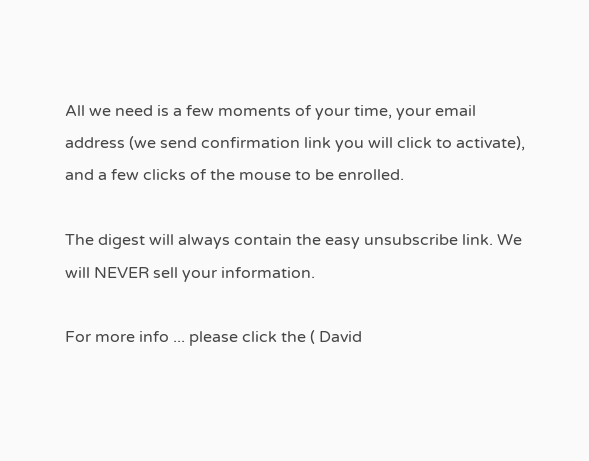All we need is a few moments of your time, your email address (we send confirmation link you will click to activate), and a few clicks of the mouse to be enrolled.

The digest will always contain the easy unsubscribe link. We will NEVER sell your information.

For more info ... please click the ( David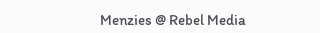Menzies @ Rebel Media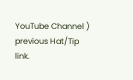YouTube Channel ) previous Hat/Tip link.